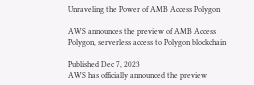Unraveling the Power of AMB Access Polygon

AWS announces the preview of AMB Access Polygon, serverless access to Polygon blockchain

Published Dec 7, 2023
AWS has officially announced the preview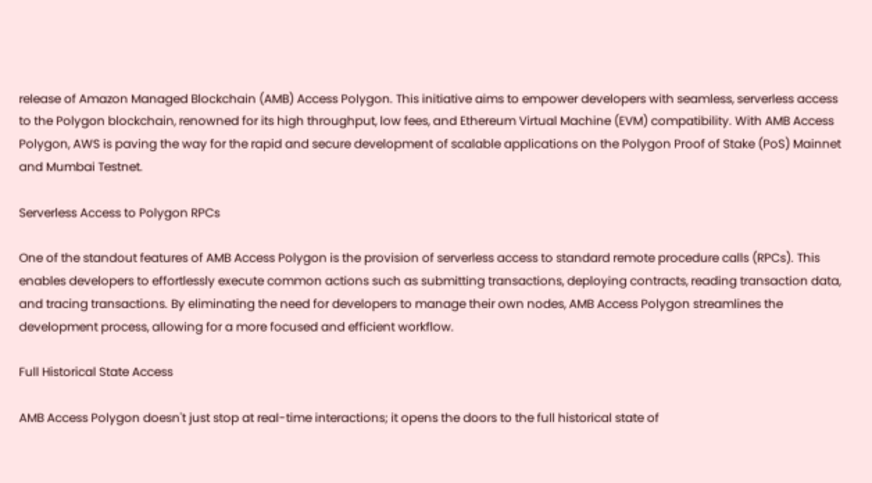release of Amazon Managed Blockchain (AMB) Access Polygon. This initiative aims to empower developers with seamless, serverless access to the Polygon blockchain, renowned for its high throughput, low fees, and Ethereum Virtual Machine (EVM) compatibility. With AMB Access Polygon, AWS is paving the way for the rapid and secure development of scalable applications on the Polygon Proof of Stake (PoS) Mainnet and Mumbai Testnet.

Serverless Access to Polygon RPCs

One of the standout features of AMB Access Polygon is the provision of serverless access to standard remote procedure calls (RPCs). This enables developers to effortlessly execute common actions such as submitting transactions, deploying contracts, reading transaction data, and tracing transactions. By eliminating the need for developers to manage their own nodes, AMB Access Polygon streamlines the development process, allowing for a more focused and efficient workflow.

Full Historical State Access

AMB Access Polygon doesn't just stop at real-time interactions; it opens the doors to the full historical state of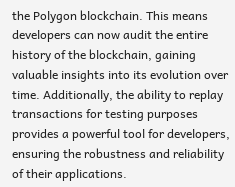the Polygon blockchain. This means developers can now audit the entire history of the blockchain, gaining valuable insights into its evolution over time. Additionally, the ability to replay transactions for testing purposes provides a powerful tool for developers, ensuring the robustness and reliability of their applications.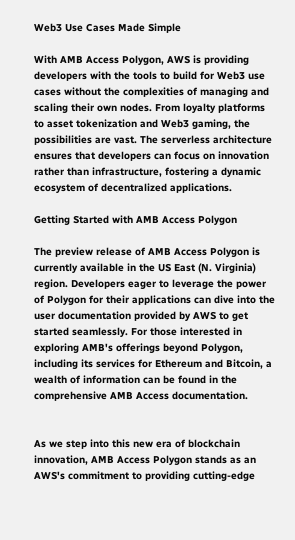Web3 Use Cases Made Simple

With AMB Access Polygon, AWS is providing developers with the tools to build for Web3 use cases without the complexities of managing and scaling their own nodes. From loyalty platforms to asset tokenization and Web3 gaming, the possibilities are vast. The serverless architecture ensures that developers can focus on innovation rather than infrastructure, fostering a dynamic ecosystem of decentralized applications.

Getting Started with AMB Access Polygon

The preview release of AMB Access Polygon is currently available in the US East (N. Virginia) region. Developers eager to leverage the power of Polygon for their applications can dive into the user documentation provided by AWS to get started seamlessly. For those interested in exploring AMB's offerings beyond Polygon, including its services for Ethereum and Bitcoin, a wealth of information can be found in the comprehensive AMB Access documentation.


As we step into this new era of blockchain innovation, AMB Access Polygon stands as an AWS's commitment to providing cutting-edge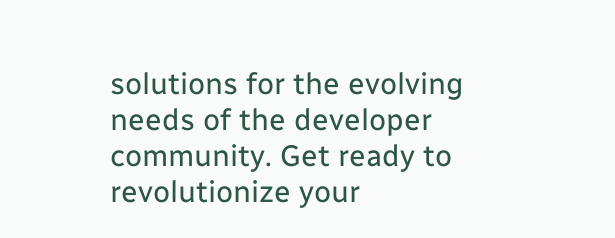solutions for the evolving needs of the developer community. Get ready to revolutionize your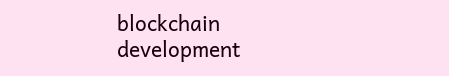blockchain development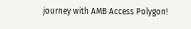journey with AMB Access Polygon!